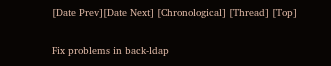[Date Prev][Date Next] [Chronological] [Thread] [Top]

Fix problems in back-ldap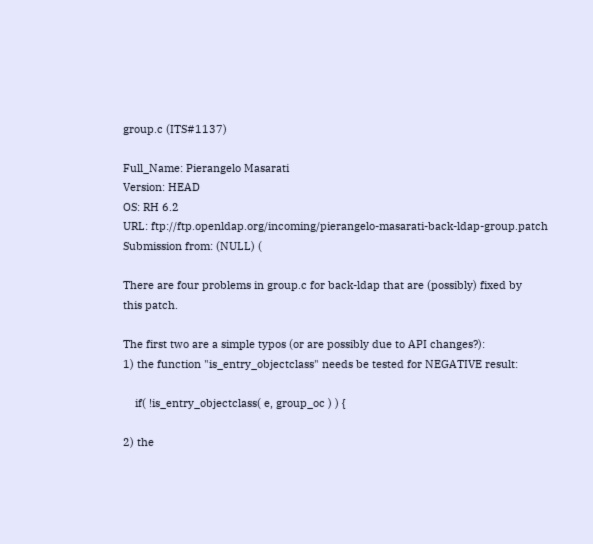group.c (ITS#1137)

Full_Name: Pierangelo Masarati
Version: HEAD
OS: RH 6.2
URL: ftp://ftp.openldap.org/incoming/pierangelo-masarati-back-ldap-group.patch
Submission from: (NULL) (

There are four problems in group.c for back-ldap that are (possibly) fixed by
this patch.

The first two are a simple typos (or are possibly due to API changes?):
1) the function "is_entry_objectclass" needs be tested for NEGATIVE result:

    if( !is_entry_objectclass( e, group_oc ) ) {

2) the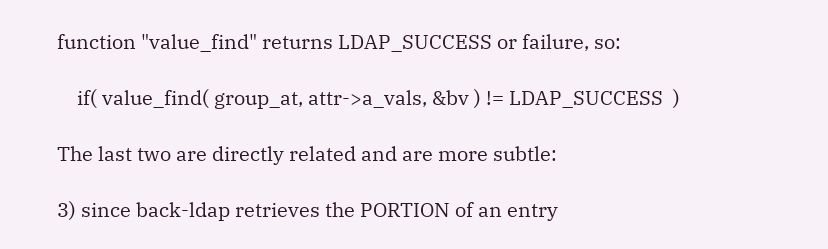function "value_find" returns LDAP_SUCCESS or failure, so:

    if( value_find( group_at, attr->a_vals, &bv ) != LDAP_SUCCESS  )

The last two are directly related and are more subtle:

3) since back-ldap retrieves the PORTION of an entry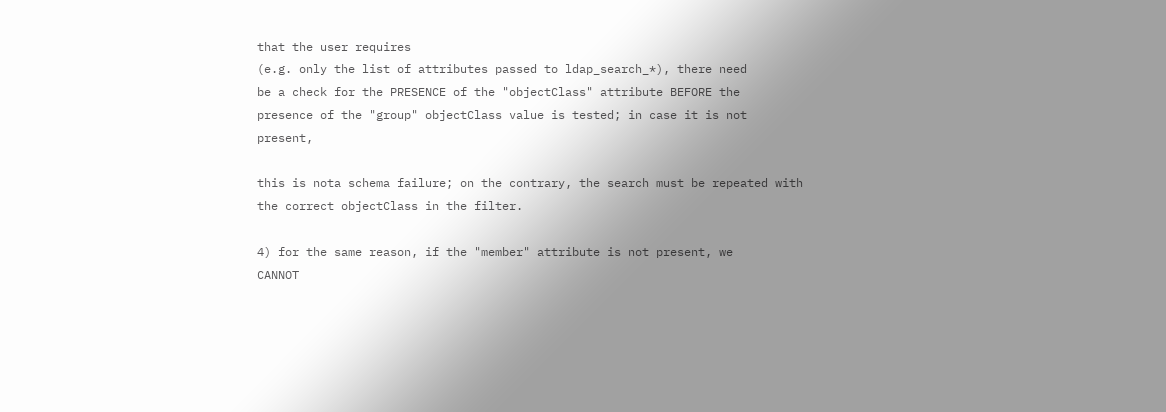that the user requires
(e.g. only the list of attributes passed to ldap_search_*), there need
be a check for the PRESENCE of the "objectClass" attribute BEFORE the
presence of the "group" objectClass value is tested; in case it is not present,

this is nota schema failure; on the contrary, the search must be repeated with
the correct objectClass in the filter.

4) for the same reason, if the "member" attribute is not present, we
CANNOT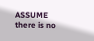ASSUME there is no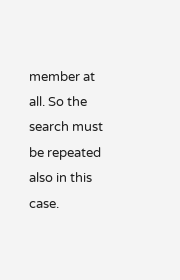member at all. So the search must be repeated
also in this case.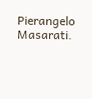Pierangelo Masarati.